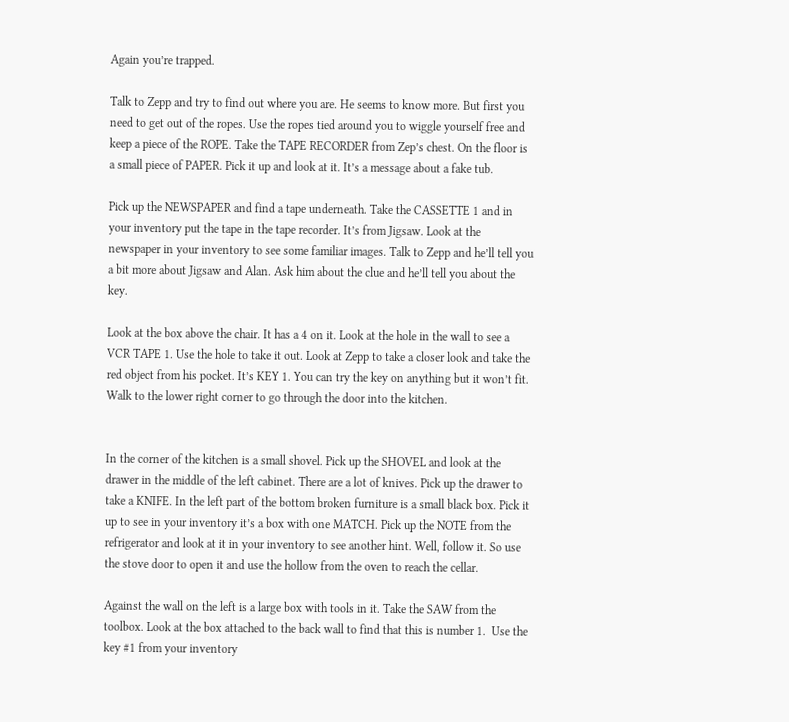Again you’re trapped.

Talk to Zepp and try to find out where you are. He seems to know more. But first you need to get out of the ropes. Use the ropes tied around you to wiggle yourself free and keep a piece of the ROPE. Take the TAPE RECORDER from Zep’s chest. On the floor is a small piece of PAPER. Pick it up and look at it. It’s a message about a fake tub.

Pick up the NEWSPAPER and find a tape underneath. Take the CASSETTE 1 and in your inventory put the tape in the tape recorder. It’s from Jigsaw. Look at the newspaper in your inventory to see some familiar images. Talk to Zepp and he’ll tell you a bit more about Jigsaw and Alan. Ask him about the clue and he’ll tell you about the key.

Look at the box above the chair. It has a 4 on it. Look at the hole in the wall to see a VCR TAPE 1. Use the hole to take it out. Look at Zepp to take a closer look and take the red object from his pocket. It’s KEY 1. You can try the key on anything but it won’t fit. Walk to the lower right corner to go through the door into the kitchen.


In the corner of the kitchen is a small shovel. Pick up the SHOVEL and look at the drawer in the middle of the left cabinet. There are a lot of knives. Pick up the drawer to take a KNIFE. In the left part of the bottom broken furniture is a small black box. Pick it up to see in your inventory it’s a box with one MATCH. Pick up the NOTE from the refrigerator and look at it in your inventory to see another hint. Well, follow it. So use the stove door to open it and use the hollow from the oven to reach the cellar.

Against the wall on the left is a large box with tools in it. Take the SAW from the toolbox. Look at the box attached to the back wall to find that this is number 1.  Use the key #1 from your inventory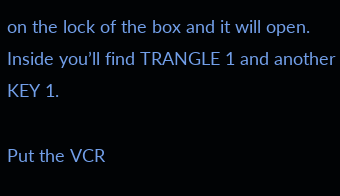on the lock of the box and it will open. Inside you’ll find TRANGLE 1 and another  KEY 1.

Put the VCR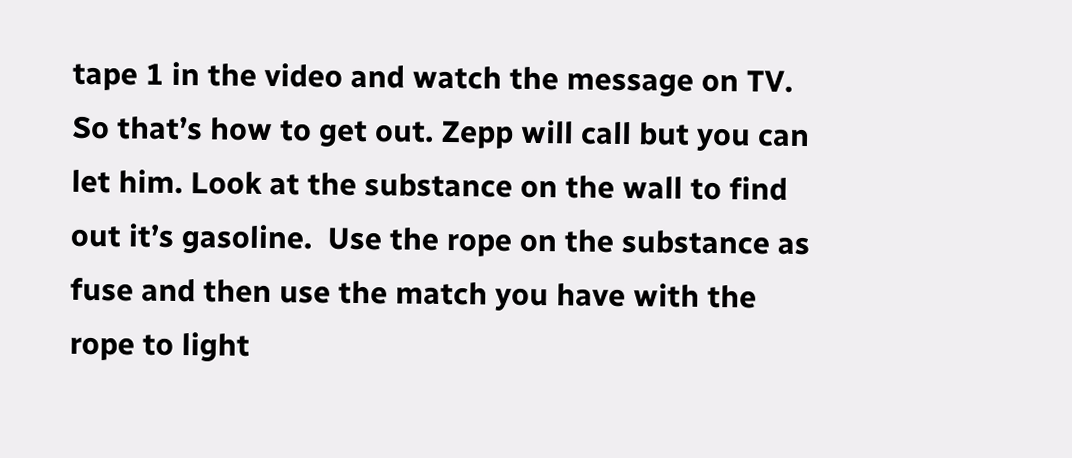tape 1 in the video and watch the message on TV.  So that’s how to get out. Zepp will call but you can let him. Look at the substance on the wall to find out it’s gasoline.  Use the rope on the substance as fuse and then use the match you have with the rope to light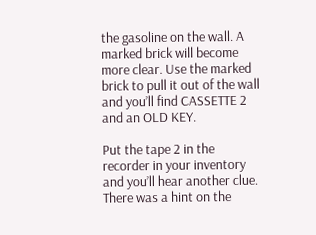the gasoline on the wall. A marked brick will become more clear. Use the marked brick to pull it out of the wall and you’ll find CASSETTE 2 and an OLD KEY.

Put the tape 2 in the recorder in your inventory and you’ll hear another clue. There was a hint on the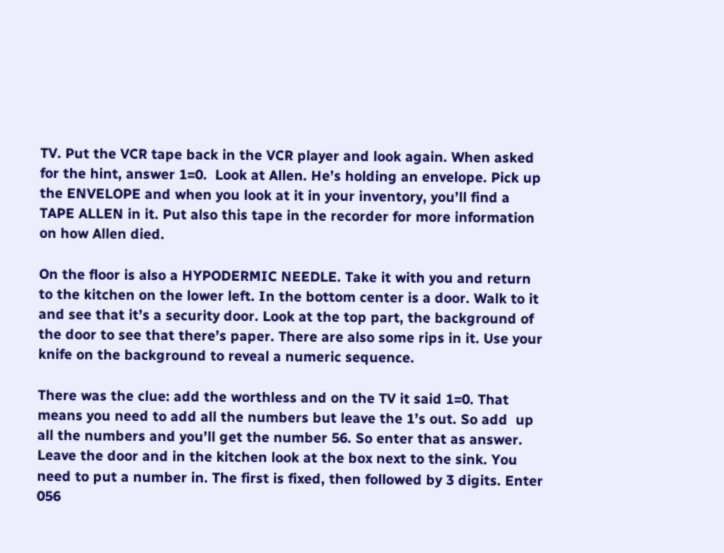TV. Put the VCR tape back in the VCR player and look again. When asked for the hint, answer 1=0.  Look at Allen. He’s holding an envelope. Pick up the ENVELOPE and when you look at it in your inventory, you’ll find a TAPE ALLEN in it. Put also this tape in the recorder for more information on how Allen died.

On the floor is also a HYPODERMIC NEEDLE. Take it with you and return to the kitchen on the lower left. In the bottom center is a door. Walk to it and see that it’s a security door. Look at the top part, the background of the door to see that there’s paper. There are also some rips in it. Use your knife on the background to reveal a numeric sequence.

There was the clue: add the worthless and on the TV it said 1=0. That means you need to add all the numbers but leave the 1’s out. So add  up all the numbers and you’ll get the number 56. So enter that as answer. Leave the door and in the kitchen look at the box next to the sink. You need to put a number in. The first is fixed, then followed by 3 digits. Enter 056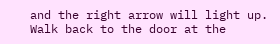and the right arrow will light up. Walk back to the door at the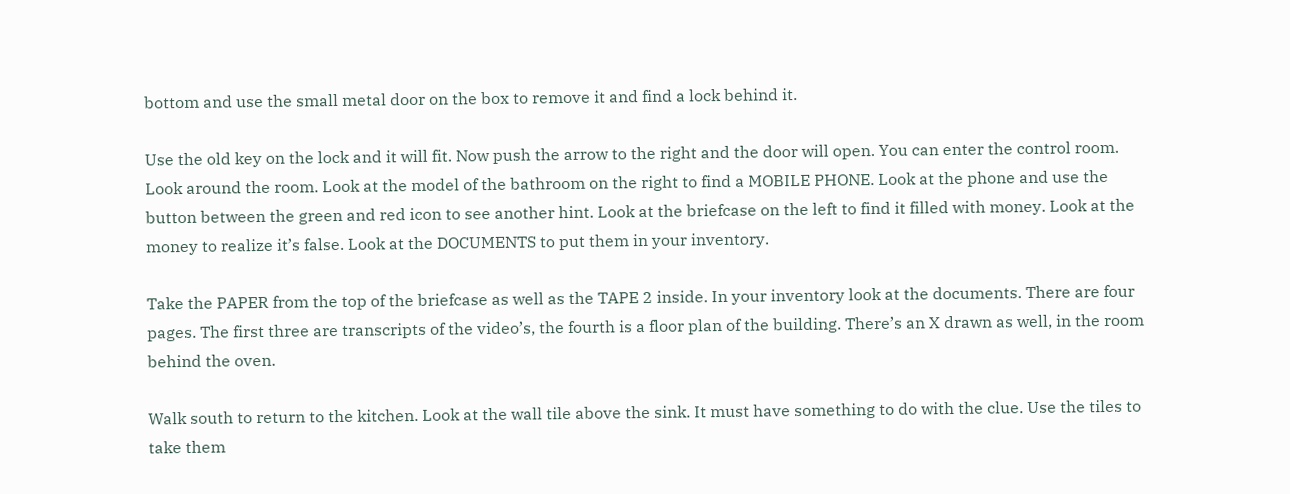bottom and use the small metal door on the box to remove it and find a lock behind it.

Use the old key on the lock and it will fit. Now push the arrow to the right and the door will open. You can enter the control room. Look around the room. Look at the model of the bathroom on the right to find a MOBILE PHONE. Look at the phone and use the button between the green and red icon to see another hint. Look at the briefcase on the left to find it filled with money. Look at the money to realize it’s false. Look at the DOCUMENTS to put them in your inventory.

Take the PAPER from the top of the briefcase as well as the TAPE 2 inside. In your inventory look at the documents. There are four pages. The first three are transcripts of the video’s, the fourth is a floor plan of the building. There’s an X drawn as well, in the room behind the oven.

Walk south to return to the kitchen. Look at the wall tile above the sink. It must have something to do with the clue. Use the tiles to take them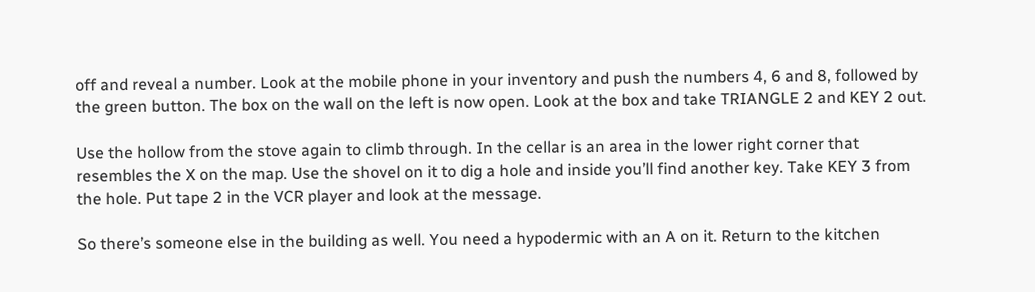off and reveal a number. Look at the mobile phone in your inventory and push the numbers 4, 6 and 8, followed by the green button. The box on the wall on the left is now open. Look at the box and take TRIANGLE 2 and KEY 2 out.

Use the hollow from the stove again to climb through. In the cellar is an area in the lower right corner that resembles the X on the map. Use the shovel on it to dig a hole and inside you’ll find another key. Take KEY 3 from the hole. Put tape 2 in the VCR player and look at the message.

So there’s someone else in the building as well. You need a hypodermic with an A on it. Return to the kitchen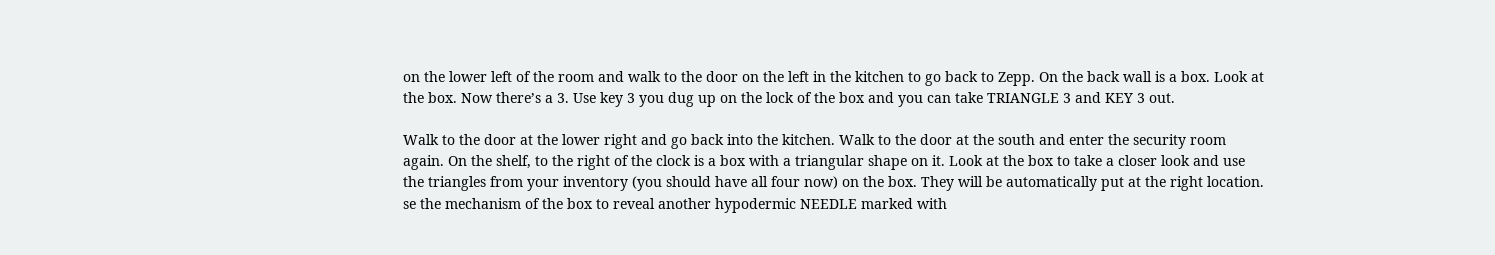on the lower left of the room and walk to the door on the left in the kitchen to go back to Zepp. On the back wall is a box. Look at the box. Now there’s a 3. Use key 3 you dug up on the lock of the box and you can take TRIANGLE 3 and KEY 3 out.

Walk to the door at the lower right and go back into the kitchen. Walk to the door at the south and enter the security room again. On the shelf, to the right of the clock is a box with a triangular shape on it. Look at the box to take a closer look and use the triangles from your inventory (you should have all four now) on the box. They will be automatically put at the right location. se the mechanism of the box to reveal another hypodermic NEEDLE marked with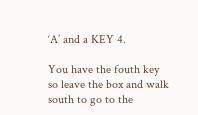‘A’ and a KEY 4.

You have the fouth key so leave the box and walk south to go to the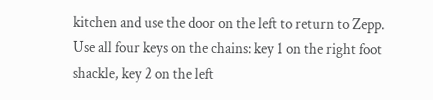kitchen and use the door on the left to return to Zepp. Use all four keys on the chains: key 1 on the right foot shackle, key 2 on the left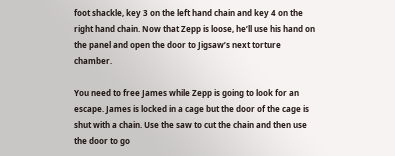foot shackle, key 3 on the left hand chain and key 4 on the right hand chain. Now that Zepp is loose, he’ll use his hand on the panel and open the door to Jigsaw’s next torture chamber.

You need to free James while Zepp is going to look for an escape. James is locked in a cage but the door of the cage is shut with a chain. Use the saw to cut the chain and then use the door to go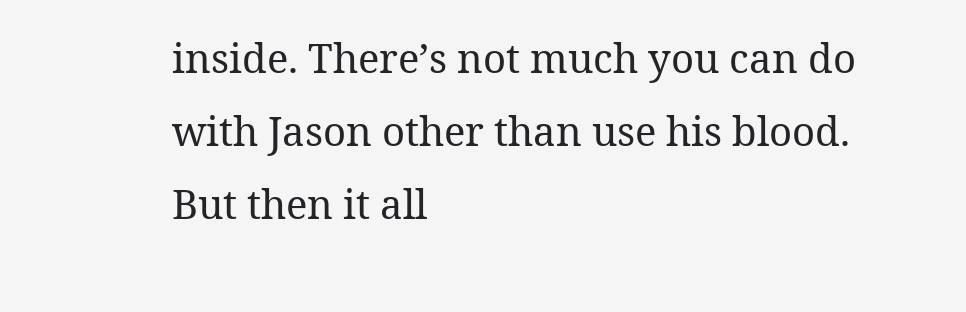inside. There’s not much you can do with Jason other than use his blood. But then it all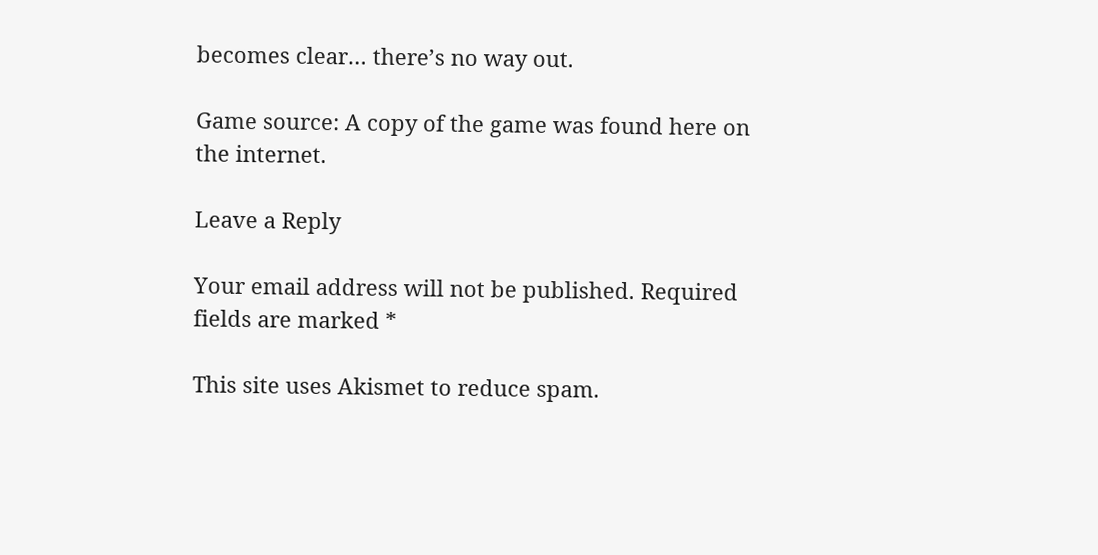becomes clear… there’s no way out.

Game source: A copy of the game was found here on the internet.

Leave a Reply

Your email address will not be published. Required fields are marked *

This site uses Akismet to reduce spam.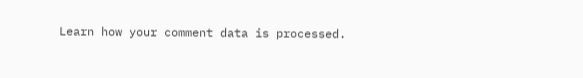Learn how your comment data is processed.